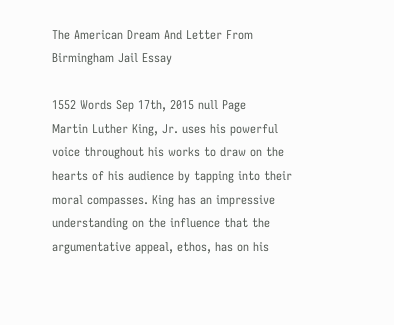The American Dream And Letter From Birmingham Jail Essay

1552 Words Sep 17th, 2015 null Page
Martin Luther King, Jr. uses his powerful voice throughout his works to draw on the hearts of his audience by tapping into their moral compasses. King has an impressive understanding on the influence that the argumentative appeal, ethos, has on his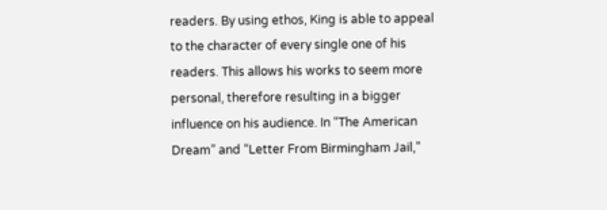readers. By using ethos, King is able to appeal to the character of every single one of his readers. This allows his works to seem more personal, therefore resulting in a bigger influence on his audience. In “The American Dream” and “Letter From Birmingham Jail,”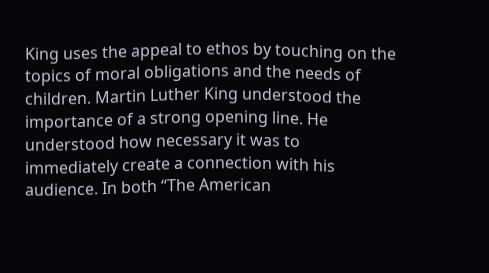King uses the appeal to ethos by touching on the topics of moral obligations and the needs of children. Martin Luther King understood the importance of a strong opening line. He understood how necessary it was to immediately create a connection with his audience. In both “The American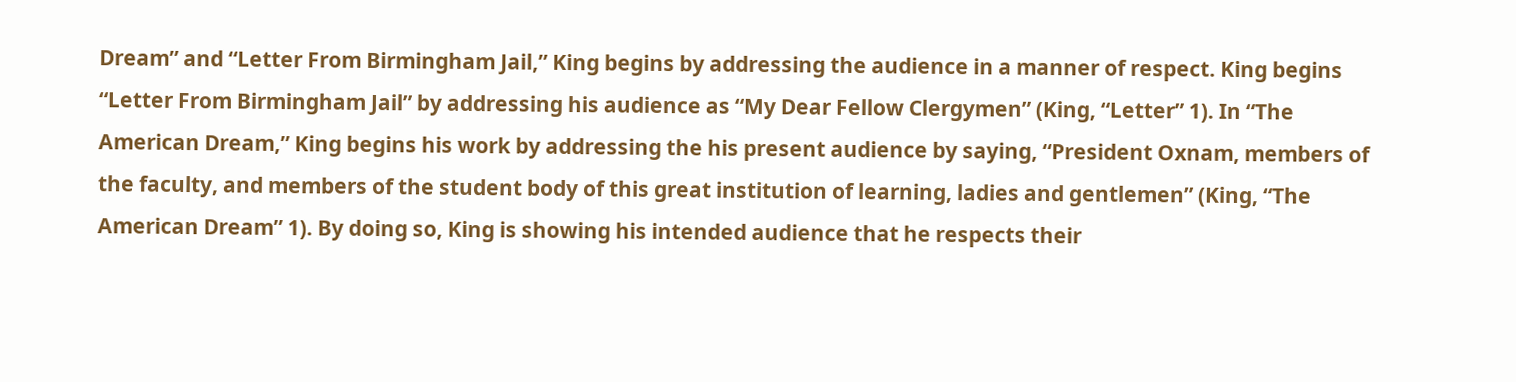Dream” and “Letter From Birmingham Jail,” King begins by addressing the audience in a manner of respect. King begins “Letter From Birmingham Jail” by addressing his audience as “My Dear Fellow Clergymen” (King, “Letter” 1). In “The American Dream,” King begins his work by addressing the his present audience by saying, “President Oxnam, members of the faculty, and members of the student body of this great institution of learning, ladies and gentlemen” (King, “The American Dream” 1). By doing so, King is showing his intended audience that he respects their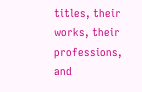titles, their works, their professions, and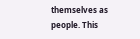themselves as people. This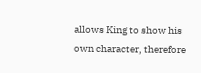allows King to show his own character, therefore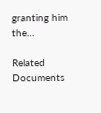granting him the…

Related Documents